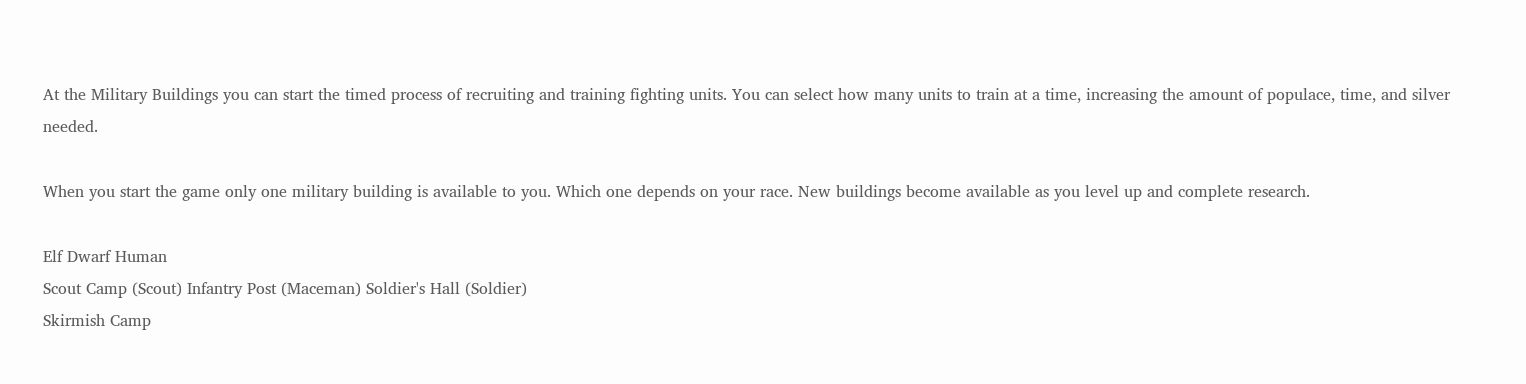At the Military Buildings you can start the timed process of recruiting and training fighting units. You can select how many units to train at a time, increasing the amount of populace, time, and silver needed.

When you start the game only one military building is available to you. Which one depends on your race. New buildings become available as you level up and complete research.

Elf Dwarf Human
Scout Camp (Scout) Infantry Post (Maceman) Soldier's Hall (Soldier)
Skirmish Camp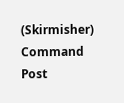(Skirmisher) Command Post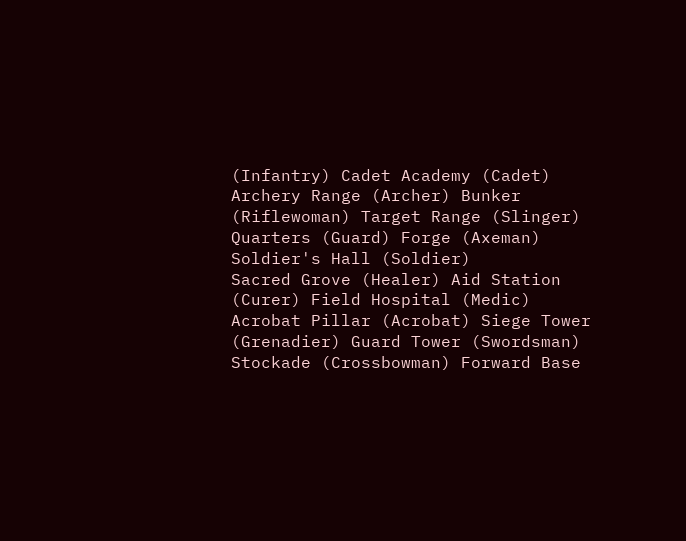(Infantry) Cadet Academy (Cadet)
Archery Range (Archer) Bunker (Riflewoman) Target Range (Slinger)
Quarters (Guard) Forge (Axeman) Soldier's Hall (Soldier)
Sacred Grove (Healer) Aid Station (Curer) Field Hospital (Medic)
Acrobat Pillar (Acrobat) Siege Tower (Grenadier) Guard Tower (Swordsman)
Stockade (Crossbowman) Forward Base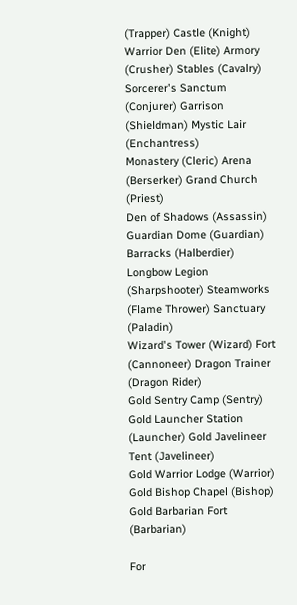(Trapper) Castle (Knight)
Warrior Den (Elite) Armory (Crusher) Stables (Cavalry)
Sorcerer's Sanctum (Conjurer) Garrison (Shieldman) Mystic Lair (Enchantress)
Monastery (Cleric) Arena (Berserker) Grand Church (Priest)
Den of Shadows (Assassin) Guardian Dome (Guardian) Barracks (Halberdier)
Longbow Legion (Sharpshooter) Steamworks (Flame Thrower) Sanctuary (Paladin)
Wizard's Tower (Wizard) Fort (Cannoneer) Dragon Trainer (Dragon Rider)
Gold Sentry Camp (Sentry) Gold Launcher Station (Launcher) Gold Javelineer Tent (Javelineer)
Gold Warrior Lodge (Warrior) Gold Bishop Chapel (Bishop) Gold Barbarian Fort (Barbarian)

For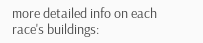more detailed info on each race's buildings: